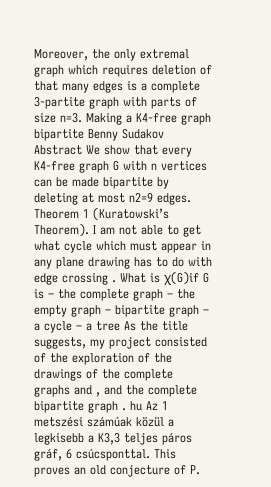Moreover, the only extremal graph which requires deletion of that many edges is a complete 3-partite graph with parts of size n=3. Making a K4-free graph bipartite Benny Sudakov Abstract We show that every K4-free graph G with n vertices can be made bipartite by deleting at most n2=9 edges. Theorem 1 (Kuratowski’s Theorem). I am not able to get what cycle which must appear in any plane drawing has to do with edge crossing . What is χ(G)if G is – the complete graph – the empty graph – bipartite graph – a cycle – a tree As the title suggests, my project consisted of the exploration of the drawings of the complete graphs and , and the complete bipartite graph . hu Az 1 metszési számúak közül a legkisebb a K3,3 teljes páros gráf, 6 csúcsponttal. This proves an old conjecture of P.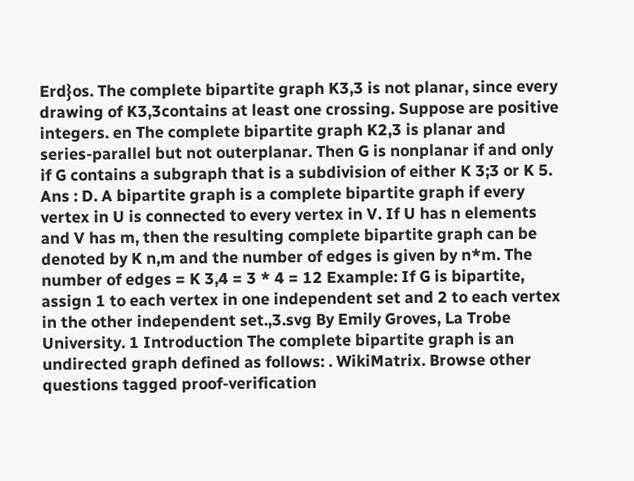Erd}os. The complete bipartite graph K3,3 is not planar, since every drawing of K3,3contains at least one crossing. Suppose are positive integers. en The complete bipartite graph K2,3 is planar and series-parallel but not outerplanar. Then G is nonplanar if and only if G contains a subgraph that is a subdivision of either K 3;3 or K 5. Ans : D. A bipartite graph is a complete bipartite graph if every vertex in U is connected to every vertex in V. If U has n elements and V has m, then the resulting complete bipartite graph can be denoted by K n,m and the number of edges is given by n*m. The number of edges = K 3,4 = 3 * 4 = 12 Example: If G is bipartite, assign 1 to each vertex in one independent set and 2 to each vertex in the other independent set.,3.svg By Emily Groves, La Trobe University. 1 Introduction The complete bipartite graph is an undirected graph defined as follows: . WikiMatrix. Browse other questions tagged proof-verification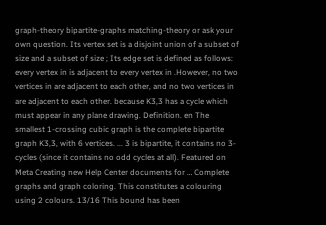graph-theory bipartite-graphs matching-theory or ask your own question. Its vertex set is a disjoint union of a subset of size and a subset of size ; Its edge set is defined as follows: every vertex in is adjacent to every vertex in .However, no two vertices in are adjacent to each other, and no two vertices in are adjacent to each other. because K3,3 has a cycle which must appear in any plane drawing. Definition. en The smallest 1-crossing cubic graph is the complete bipartite graph K3,3, with 6 vertices. ... 3 is bipartite, it contains no 3-cycles (since it contains no odd cycles at all). Featured on Meta Creating new Help Center documents for … Complete graphs and graph coloring. This constitutes a colouring using 2 colours. 13/16 This bound has been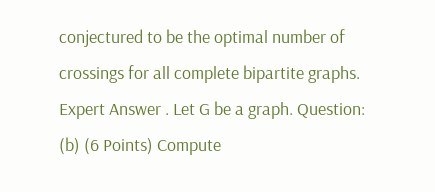conjectured to be the optimal number of crossings for all complete bipartite graphs. Expert Answer . Let G be a graph. Question: (b) (6 Points) Compute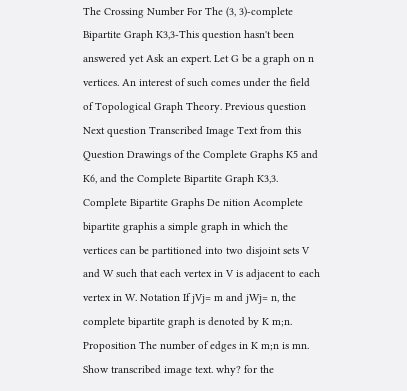The Crossing Number For The (3, 3)-complete Bipartite Graph K3,3-This question hasn't been answered yet Ask an expert. Let G be a graph on n vertices. An interest of such comes under the field of Topological Graph Theory. Previous question Next question Transcribed Image Text from this Question Drawings of the Complete Graphs K5 and K6, and the Complete Bipartite Graph K3,3. Complete Bipartite Graphs De nition Acomplete bipartite graphis a simple graph in which the vertices can be partitioned into two disjoint sets V and W such that each vertex in V is adjacent to each vertex in W. Notation If jVj= m and jWj= n, the complete bipartite graph is denoted by K m;n. Proposition The number of edges in K m;n is mn. Show transcribed image text. why? for the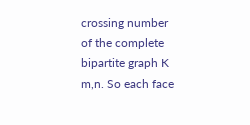crossing number of the complete bipartite graph K m,n. So each face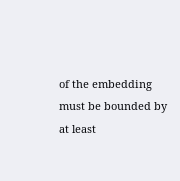of the embedding must be bounded by at least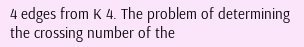4 edges from K 4. The problem of determining the crossing number of the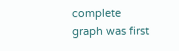complete graph was first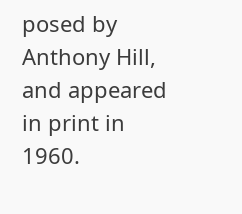posed by Anthony Hill, and appeared in print in 1960.